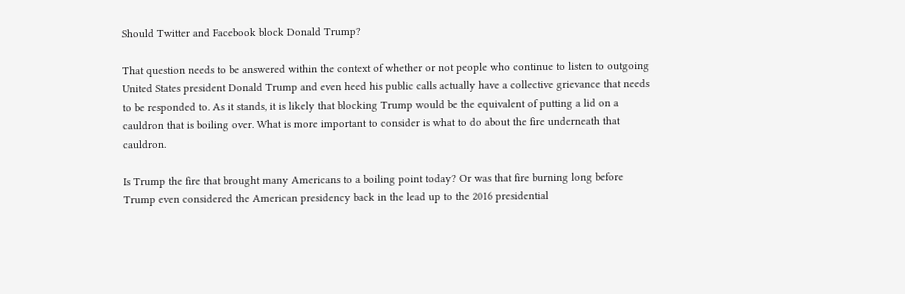Should Twitter and Facebook block Donald Trump?

That question needs to be answered within the context of whether or not people who continue to listen to outgoing United States president Donald Trump and even heed his public calls actually have a collective grievance that needs to be responded to. As it stands, it is likely that blocking Trump would be the equivalent of putting a lid on a cauldron that is boiling over. What is more important to consider is what to do about the fire underneath that cauldron.

Is Trump the fire that brought many Americans to a boiling point today? Or was that fire burning long before Trump even considered the American presidency back in the lead up to the 2016 presidential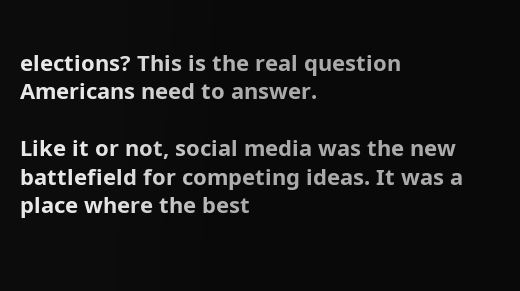elections? This is the real question Americans need to answer.

Like it or not, social media was the new battlefield for competing ideas. It was a place where the best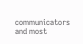communicators and most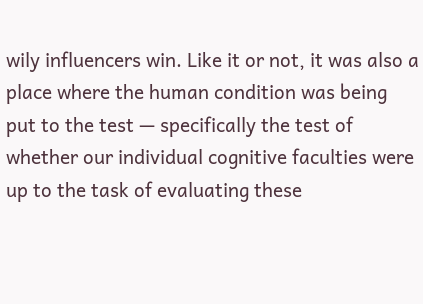wily influencers win. Like it or not, it was also a place where the human condition was being put to the test — specifically the test of whether our individual cognitive faculties were up to the task of evaluating these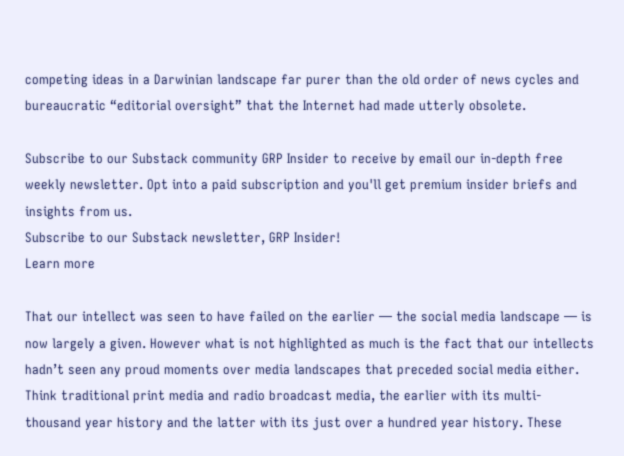competing ideas in a Darwinian landscape far purer than the old order of news cycles and bureaucratic “editorial oversight” that the Internet had made utterly obsolete.

Subscribe to our Substack community GRP Insider to receive by email our in-depth free weekly newsletter. Opt into a paid subscription and you'll get premium insider briefs and insights from us.
Subscribe to our Substack newsletter, GRP Insider!
Learn more

That our intellect was seen to have failed on the earlier — the social media landscape — is now largely a given. However what is not highlighted as much is the fact that our intellects hadn’t seen any proud moments over media landscapes that preceded social media either. Think traditional print media and radio broadcast media, the earlier with its multi-thousand year history and the latter with its just over a hundred year history. These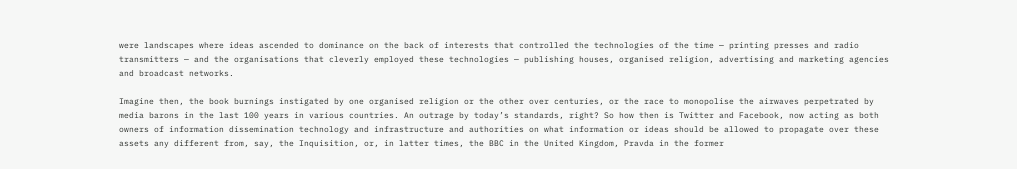were landscapes where ideas ascended to dominance on the back of interests that controlled the technologies of the time — printing presses and radio transmitters — and the organisations that cleverly employed these technologies — publishing houses, organised religion, advertising and marketing agencies and broadcast networks.

Imagine then, the book burnings instigated by one organised religion or the other over centuries, or the race to monopolise the airwaves perpetrated by media barons in the last 100 years in various countries. An outrage by today’s standards, right? So how then is Twitter and Facebook, now acting as both owners of information dissemination technology and infrastructure and authorities on what information or ideas should be allowed to propagate over these assets any different from, say, the Inquisition, or, in latter times, the BBC in the United Kingdom, Pravda in the former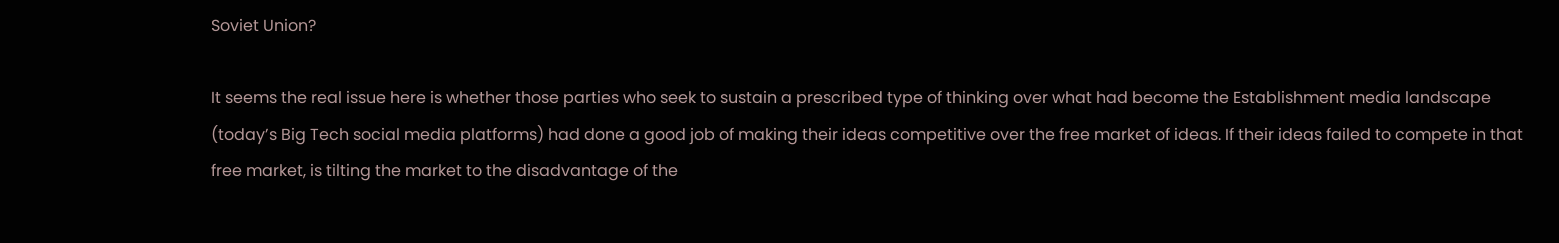Soviet Union?

It seems the real issue here is whether those parties who seek to sustain a prescribed type of thinking over what had become the Establishment media landscape (today’s Big Tech social media platforms) had done a good job of making their ideas competitive over the free market of ideas. If their ideas failed to compete in that free market, is tilting the market to the disadvantage of the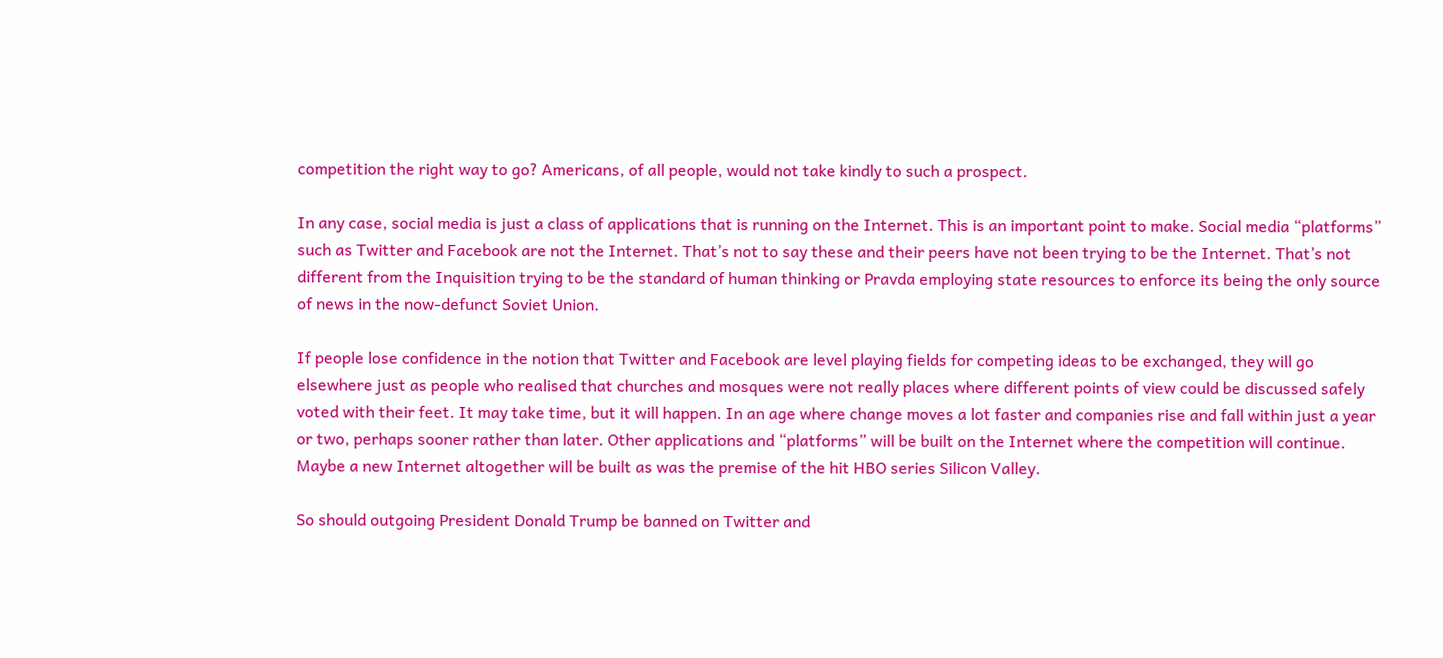competition the right way to go? Americans, of all people, would not take kindly to such a prospect.

In any case, social media is just a class of applications that is running on the Internet. This is an important point to make. Social media “platforms” such as Twitter and Facebook are not the Internet. That’s not to say these and their peers have not been trying to be the Internet. That’s not different from the Inquisition trying to be the standard of human thinking or Pravda employing state resources to enforce its being the only source of news in the now-defunct Soviet Union.

If people lose confidence in the notion that Twitter and Facebook are level playing fields for competing ideas to be exchanged, they will go elsewhere just as people who realised that churches and mosques were not really places where different points of view could be discussed safely voted with their feet. It may take time, but it will happen. In an age where change moves a lot faster and companies rise and fall within just a year or two, perhaps sooner rather than later. Other applications and “platforms” will be built on the Internet where the competition will continue. Maybe a new Internet altogether will be built as was the premise of the hit HBO series Silicon Valley.

So should outgoing President Donald Trump be banned on Twitter and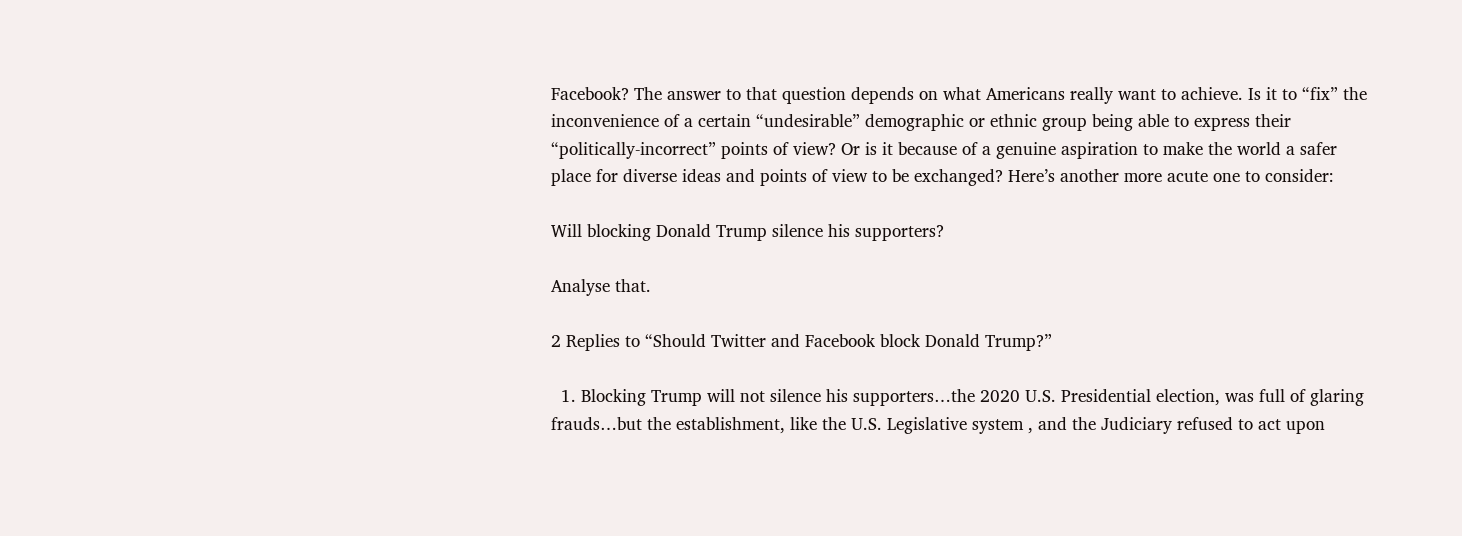Facebook? The answer to that question depends on what Americans really want to achieve. Is it to “fix” the inconvenience of a certain “undesirable” demographic or ethnic group being able to express their “politically-incorrect” points of view? Or is it because of a genuine aspiration to make the world a safer place for diverse ideas and points of view to be exchanged? Here’s another more acute one to consider:

Will blocking Donald Trump silence his supporters?

Analyse that.

2 Replies to “Should Twitter and Facebook block Donald Trump?”

  1. Blocking Trump will not silence his supporters…the 2020 U.S. Presidential election, was full of glaring frauds…but the establishment, like the U.S. Legislative system , and the Judiciary refused to act upon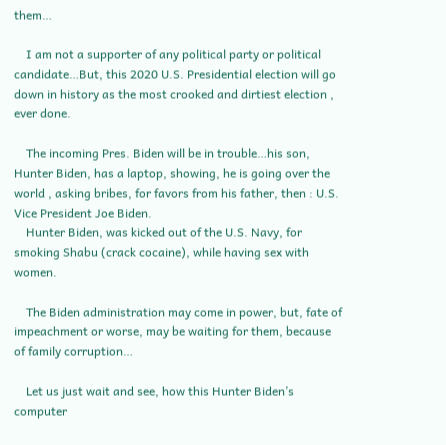them…

    I am not a supporter of any political party or political candidate…But, this 2020 U.S. Presidential election will go down in history as the most crooked and dirtiest election , ever done.

    The incoming Pres. Biden will be in trouble…his son, Hunter Biden, has a laptop, showing, he is going over the world , asking bribes, for favors from his father, then : U.S. Vice President Joe Biden.
    Hunter Biden, was kicked out of the U.S. Navy, for smoking Shabu (crack cocaine), while having sex with women.

    The Biden administration may come in power, but, fate of impeachment or worse, may be waiting for them, because of family corruption…

    Let us just wait and see, how this Hunter Biden’s computer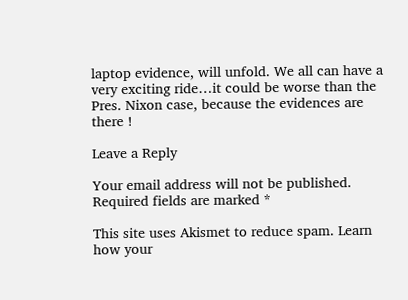laptop evidence, will unfold. We all can have a very exciting ride…it could be worse than the Pres. Nixon case, because the evidences are there !

Leave a Reply

Your email address will not be published. Required fields are marked *

This site uses Akismet to reduce spam. Learn how your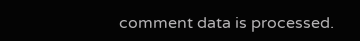comment data is processed.